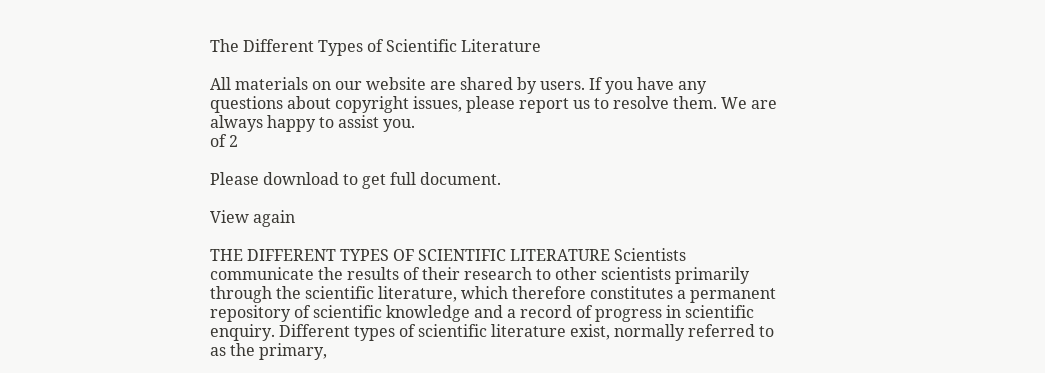The Different Types of Scientific Literature

All materials on our website are shared by users. If you have any questions about copyright issues, please report us to resolve them. We are always happy to assist you.
of 2

Please download to get full document.

View again

THE DIFFERENT TYPES OF SCIENTIFIC LITERATURE Scientists communicate the results of their research to other scientists primarily through the scientific literature, which therefore constitutes a permanent repository of scientific knowledge and a record of progress in scientific enquiry. Different types of scientific literature exist, normally referred to as the primary,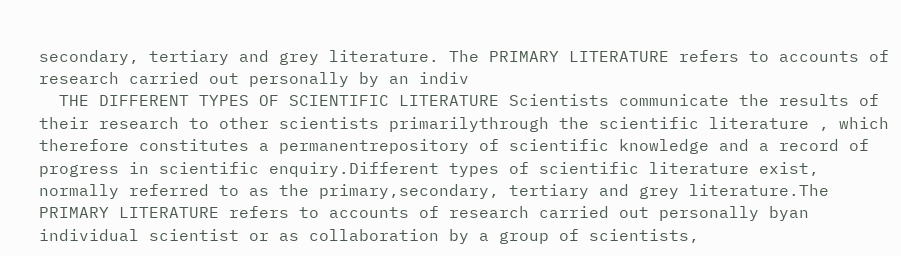secondary, tertiary and grey literature. The PRIMARY LITERATURE refers to accounts of research carried out personally by an indiv
  THE DIFFERENT TYPES OF SCIENTIFIC LITERATURE Scientists communicate the results of their research to other scientists primarilythrough the scientific literature , which therefore constitutes a permanentrepository of scientific knowledge and a record of progress in scientific enquiry.Different types of scientific literature exist, normally referred to as the primary,secondary, tertiary and grey literature.The PRIMARY LITERATURE refers to accounts of research carried out personally byan individual scientist or as collaboration by a group of scientists,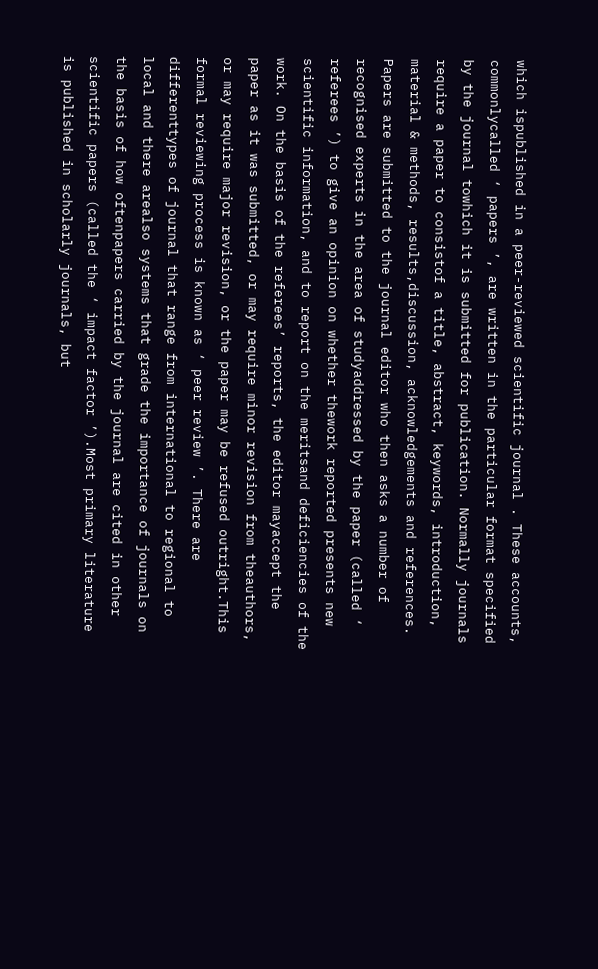which ispublished in a peer-reviewed scientific journal . These accounts, commonlycalled ‘ papers ’, are written in the particular format specified by the journal towhich it is submitted for publication. Normally journals require a paper to consistof a title, abstract, keywords, introduction, material & methods, results,discussion, acknowledgements and references. Papers are submitted to the journal editor who then asks a number of recognised experts in the area of studyaddressed by the paper (called ‘ referees ’) to give an opinion on whether thework reported presents new scientific information, and to report on the meritsand deficiencies of the work. On the basis of the referees’ reports, the editor mayaccept the paper as it was submitted, or may require minor revision from theauthors, or may require major revision, or the paper may be refused outright.This formal reviewing process is known as ‘ peer review ’. There are differenttypes of journal that range from international to regional to local and there arealso systems that grade the importance of journals on the basis of how oftenpapers carried by the journal are cited in other scientific papers (called the ‘ impact factor ’).Most primary literature is published in scholarly journals, but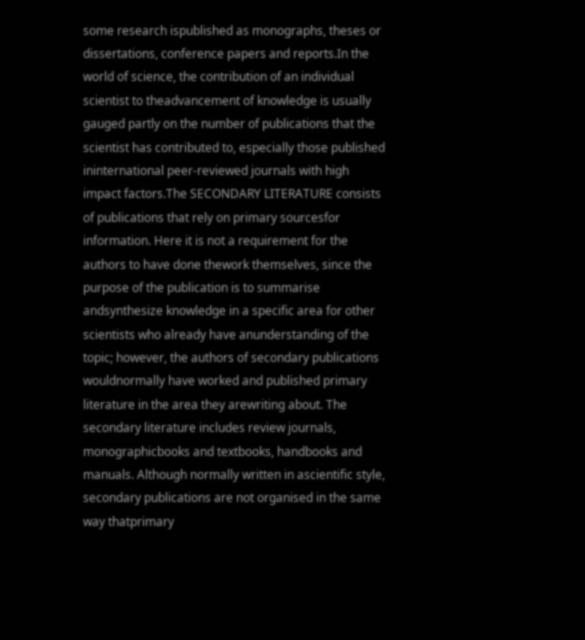some research ispublished as monographs, theses or dissertations, conference papers and reports.In the world of science, the contribution of an individual scientist to theadvancement of knowledge is usually gauged partly on the number of publications that the scientist has contributed to, especially those published ininternational peer-reviewed journals with high impact factors.The SECONDARY LITERATURE consists of publications that rely on primary sourcesfor information. Here it is not a requirement for the authors to have done thework themselves, since the purpose of the publication is to summarise andsynthesize knowledge in a specific area for other scientists who already have anunderstanding of the topic; however, the authors of secondary publications wouldnormally have worked and published primary literature in the area they arewriting about. The secondary literature includes review journals, monographicbooks and textbooks, handbooks and manuals. Although normally written in ascientific style, secondary publications are not organised in the same way thatprimary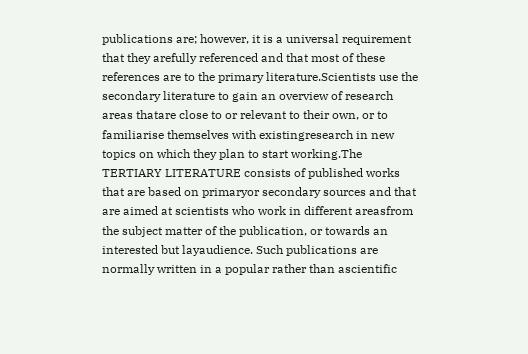publications are; however, it is a universal requirement that they arefully referenced and that most of these references are to the primary literature.Scientists use the secondary literature to gain an overview of research areas thatare close to or relevant to their own, or to familiarise themselves with existingresearch in new topics on which they plan to start working.The TERTIARY LITERATURE consists of published works that are based on primaryor secondary sources and that are aimed at scientists who work in different areasfrom the subject matter of the publication, or towards an interested but layaudience. Such publications are normally written in a popular rather than ascientific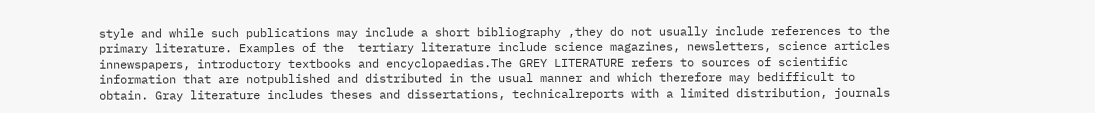style and while such publications may include a short bibliography ,they do not usually include references to the primary literature. Examples of the  tertiary literature include science magazines, newsletters, science articles innewspapers, introductory textbooks and encyclopaedias.The GREY LITERATURE refers to sources of scientific information that are notpublished and distributed in the usual manner and which therefore may bedifficult to obtain. Gray literature includes theses and dissertations, technicalreports with a limited distribution, journals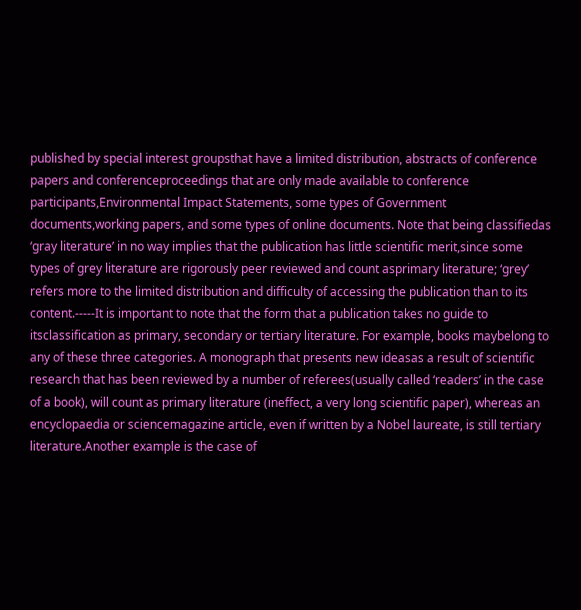published by special interest groupsthat have a limited distribution, abstracts of conference papers and conferenceproceedings that are only made available to conference participants,Environmental Impact Statements, some types of Government documents,working papers, and some types of online documents. Note that being classifiedas ‘gray literature’ in no way implies that the publication has little scientific merit,since some types of grey literature are rigorously peer reviewed and count asprimary literature; ‘grey’ refers more to the limited distribution and difficulty of accessing the publication than to its content.-----It is important to note that the form that a publication takes no guide to itsclassification as primary, secondary or tertiary literature. For example, books maybelong to any of these three categories. A monograph that presents new ideasas a result of scientific research that has been reviewed by a number of referees(usually called ‘readers’ in the case of a book), will count as primary literature (ineffect, a very long scientific paper), whereas an encyclopaedia or sciencemagazine article, even if written by a Nobel laureate, is still tertiary literature.Another example is the case of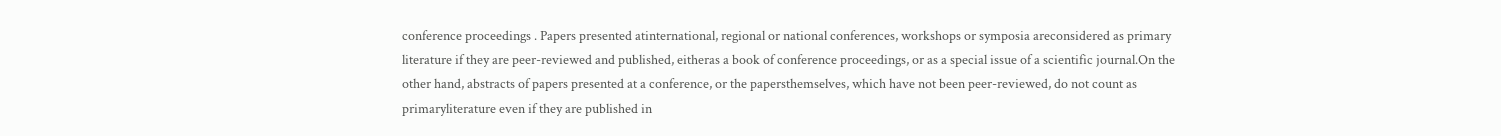conference proceedings . Papers presented atinternational, regional or national conferences, workshops or symposia areconsidered as primary literature if they are peer-reviewed and published, eitheras a book of conference proceedings, or as a special issue of a scientific journal.On the other hand, abstracts of papers presented at a conference, or the papersthemselves, which have not been peer-reviewed, do not count as primaryliterature even if they are published in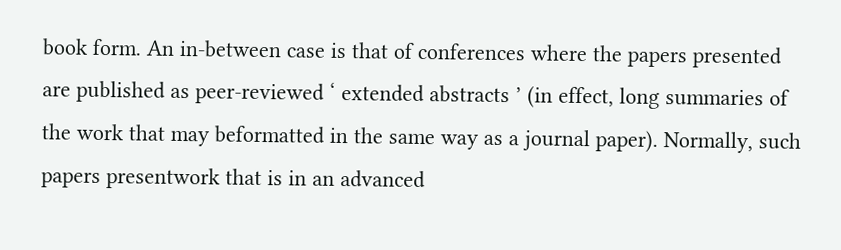book form. An in-between case is that of conferences where the papers presented are published as peer-reviewed ‘ extended abstracts ’ (in effect, long summaries of the work that may beformatted in the same way as a journal paper). Normally, such papers presentwork that is in an advanced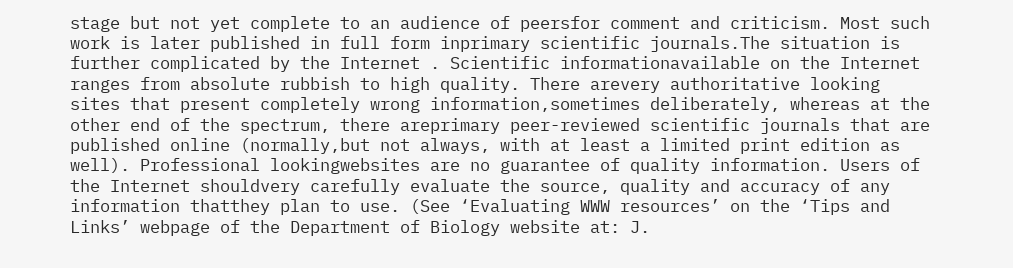stage but not yet complete to an audience of peersfor comment and criticism. Most such work is later published in full form inprimary scientific journals.The situation is further complicated by the Internet . Scientific informationavailable on the Internet ranges from absolute rubbish to high quality. There arevery authoritative looking sites that present completely wrong information,sometimes deliberately, whereas at the other end of the spectrum, there areprimary peer-reviewed scientific journals that are published online (normally,but not always, with at least a limited print edition as well). Professional lookingwebsites are no guarantee of quality information. Users of the Internet shouldvery carefully evaluate the source, quality and accuracy of any information thatthey plan to use. (See ‘Evaluating WWW resources’ on the ‘Tips and Links’ webpage of the Department of Biology website at: J.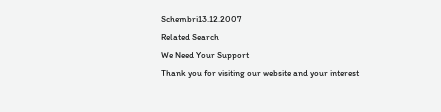Schembri13.12.2007
Related Search
We Need Your Support
Thank you for visiting our website and your interest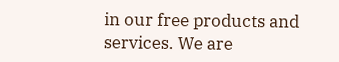in our free products and services. We are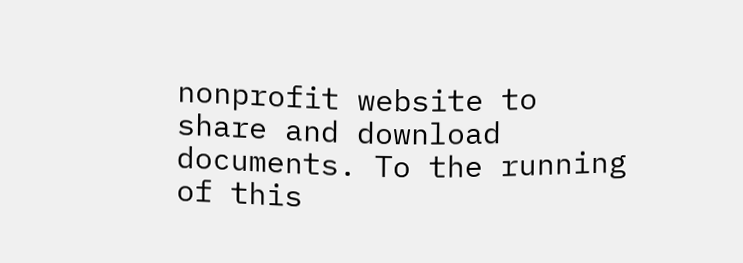nonprofit website to share and download documents. To the running of this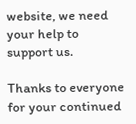website, we need your help to support us.

Thanks to everyone for your continued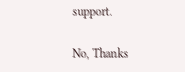support.

No, Thanks